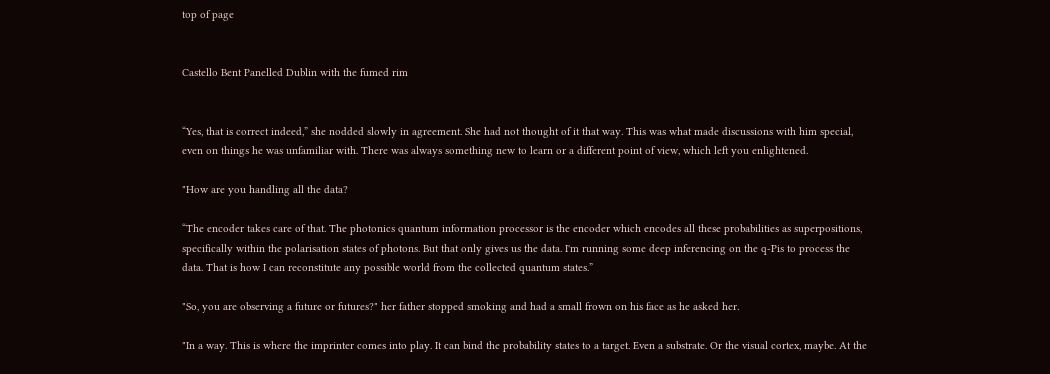top of page


Castello Bent Panelled Dublin with the fumed rim


“Yes, that is correct indeed,” she nodded slowly in agreement. She had not thought of it that way. This was what made discussions with him special, even on things he was unfamiliar with. There was always something new to learn or a different point of view, which left you enlightened.

"How are you handling all the data?

“The encoder takes care of that. The photonics quantum information processor is the encoder which encodes all these probabilities as superpositions, specifically within the polarisation states of photons. But that only gives us the data. I'm running some deep inferencing on the q-Pis to process the data. That is how I can reconstitute any possible world from the collected quantum states.”

"So, you are observing a future or futures?" her father stopped smoking and had a small frown on his face as he asked her.

"In a way. This is where the imprinter comes into play. It can bind the probability states to a target. Even a substrate. Or the visual cortex, maybe. At the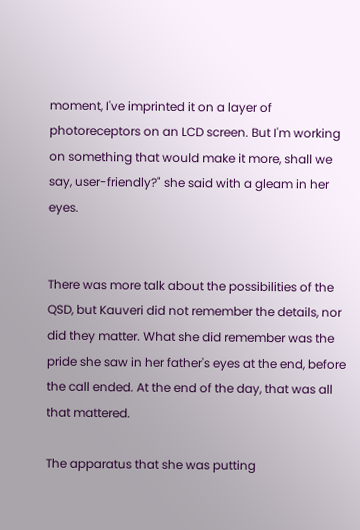moment, I've imprinted it on a layer of photoreceptors on an LCD screen. But I'm working on something that would make it more, shall we say, user-friendly?" she said with a gleam in her eyes.


There was more talk about the possibilities of the QSD, but Kauveri did not remember the details, nor did they matter. What she did remember was the pride she saw in her father's eyes at the end, before the call ended. At the end of the day, that was all that mattered.

The apparatus that she was putting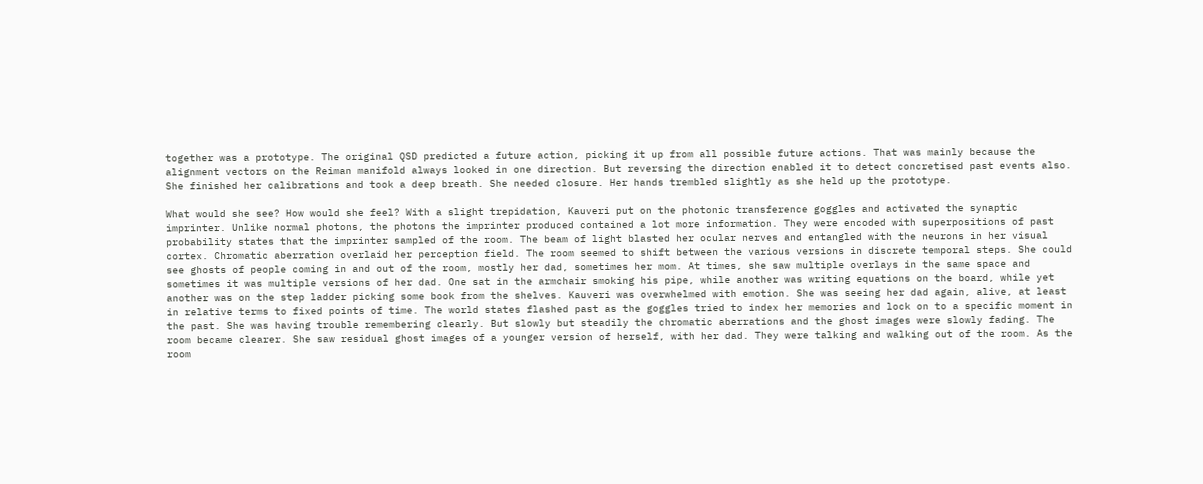together was a prototype. The original QSD predicted a future action, picking it up from all possible future actions. That was mainly because the alignment vectors on the Reiman manifold always looked in one direction. But reversing the direction enabled it to detect concretised past events also. She finished her calibrations and took a deep breath. She needed closure. Her hands trembled slightly as she held up the prototype.

What would she see? How would she feel? With a slight trepidation, Kauveri put on the photonic transference goggles and activated the synaptic imprinter. Unlike normal photons, the photons the imprinter produced contained a lot more information. They were encoded with superpositions of past probability states that the imprinter sampled of the room. The beam of light blasted her ocular nerves and entangled with the neurons in her visual cortex. Chromatic aberration overlaid her perception field. The room seemed to shift between the various versions in discrete temporal steps. She could see ghosts of people coming in and out of the room, mostly her dad, sometimes her mom. At times, she saw multiple overlays in the same space and sometimes it was multiple versions of her dad. One sat in the armchair smoking his pipe, while another was writing equations on the board, while yet another was on the step ladder picking some book from the shelves. Kauveri was overwhelmed with emotion. She was seeing her dad again, alive, at least in relative terms to fixed points of time. The world states flashed past as the goggles tried to index her memories and lock on to a specific moment in the past. She was having trouble remembering clearly. But slowly but steadily the chromatic aberrations and the ghost images were slowly fading. The room became clearer. She saw residual ghost images of a younger version of herself, with her dad. They were talking and walking out of the room. As the room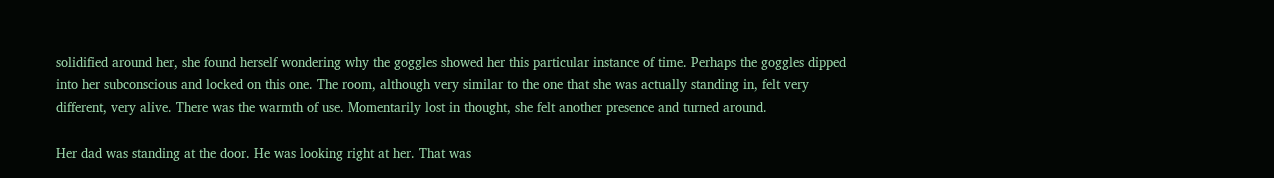solidified around her, she found herself wondering why the goggles showed her this particular instance of time. Perhaps the goggles dipped into her subconscious and locked on this one. The room, although very similar to the one that she was actually standing in, felt very different, very alive. There was the warmth of use. Momentarily lost in thought, she felt another presence and turned around.

Her dad was standing at the door. He was looking right at her. That was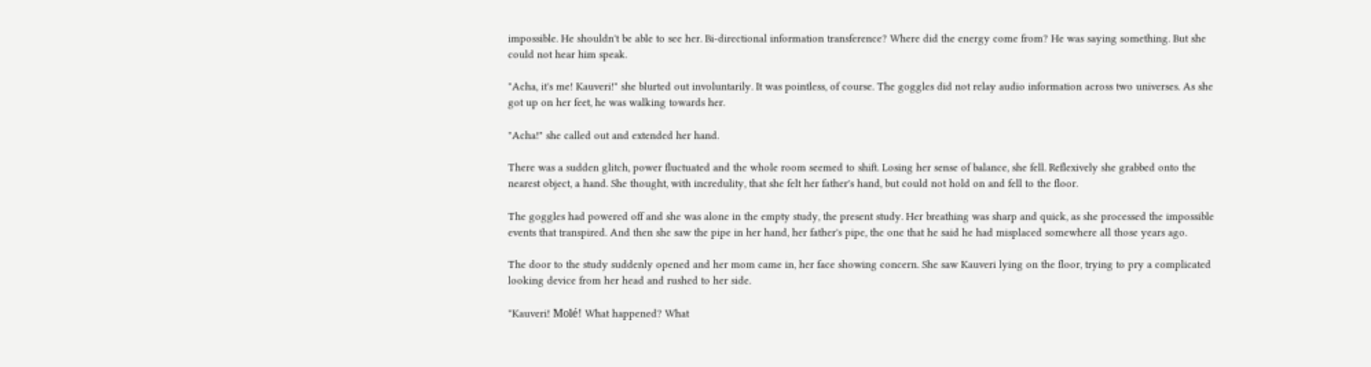impossible. He shouldn't be able to see her. Bi-directional information transference? Where did the energy come from? He was saying something. But she could not hear him speak.

"Acha, it's me! Kauveri!" she blurted out involuntarily. It was pointless, of course. The goggles did not relay audio information across two universes. As she got up on her feet, he was walking towards her.

"Acha!" she called out and extended her hand.

There was a sudden glitch, power fluctuated and the whole room seemed to shift. Losing her sense of balance, she fell. Reflexively she grabbed onto the nearest object, a hand. She thought, with incredulity, that she felt her father's hand, but could not hold on and fell to the floor.

The goggles had powered off and she was alone in the empty study, the present study. Her breathing was sharp and quick, as she processed the impossible events that transpired. And then she saw the pipe in her hand, her father's pipe, the one that he said he had misplaced somewhere all those years ago.

The door to the study suddenly opened and her mom came in, her face showing concern. She saw Kauveri lying on the floor, trying to pry a complicated looking device from her head and rushed to her side.

"Kauveri! Molé! What happened? What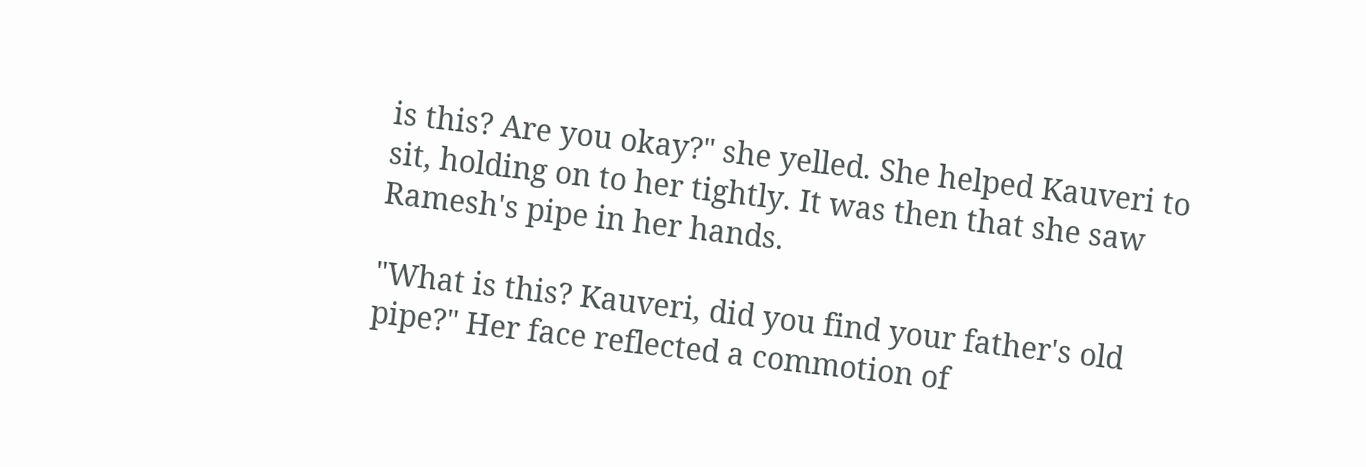is this? Are you okay?" she yelled. She helped Kauveri to sit, holding on to her tightly. It was then that she saw Ramesh's pipe in her hands.

"What is this? Kauveri, did you find your father's old pipe?" Her face reflected a commotion of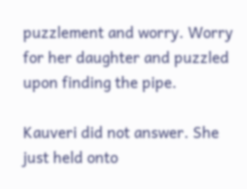puzzlement and worry. Worry for her daughter and puzzled upon finding the pipe.

Kauveri did not answer. She just held onto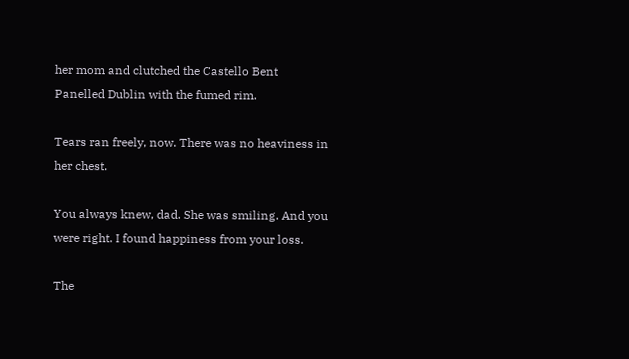her mom and clutched the Castello Bent Panelled Dublin with the fumed rim.

Tears ran freely, now. There was no heaviness in her chest.

You always knew, dad. She was smiling. And you were right. I found happiness from your loss.

The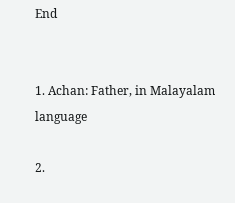End


1. Achan: Father, in Malayalam language

2.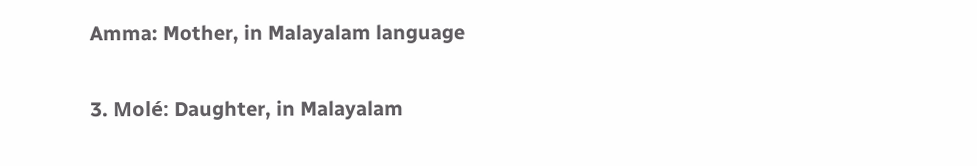Amma: Mother, in Malayalam language

3. Molé: Daughter, in Malayalam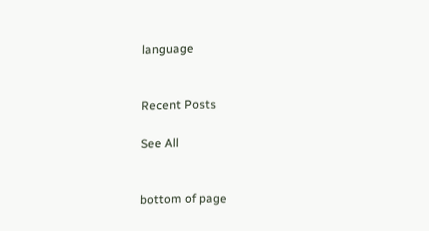language


Recent Posts

See All


bottom of page